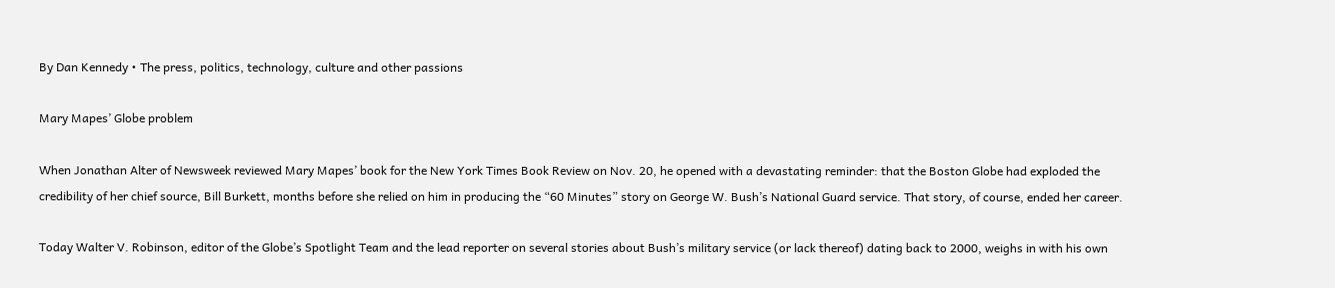By Dan Kennedy • The press, politics, technology, culture and other passions

Mary Mapes’ Globe problem

When Jonathan Alter of Newsweek reviewed Mary Mapes’ book for the New York Times Book Review on Nov. 20, he opened with a devastating reminder: that the Boston Globe had exploded the credibility of her chief source, Bill Burkett, months before she relied on him in producing the “60 Minutes” story on George W. Bush’s National Guard service. That story, of course, ended her career.

Today Walter V. Robinson, editor of the Globe’s Spotlight Team and the lead reporter on several stories about Bush’s military service (or lack thereof) dating back to 2000, weighs in with his own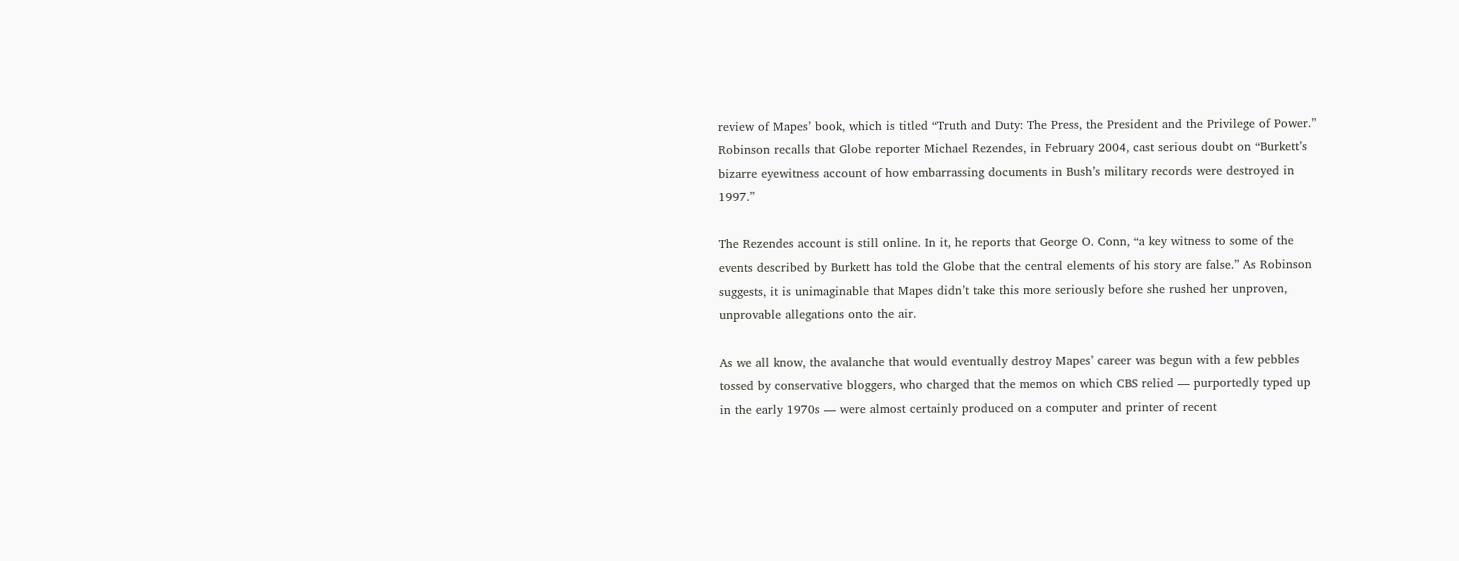review of Mapes’ book, which is titled “Truth and Duty: The Press, the President and the Privilege of Power.” Robinson recalls that Globe reporter Michael Rezendes, in February 2004, cast serious doubt on “Burkett’s bizarre eyewitness account of how embarrassing documents in Bush’s military records were destroyed in 1997.”

The Rezendes account is still online. In it, he reports that George O. Conn, “a key witness to some of the events described by Burkett has told the Globe that the central elements of his story are false.” As Robinson suggests, it is unimaginable that Mapes didn’t take this more seriously before she rushed her unproven, unprovable allegations onto the air.

As we all know, the avalanche that would eventually destroy Mapes’ career was begun with a few pebbles tossed by conservative bloggers, who charged that the memos on which CBS relied — purportedly typed up in the early 1970s — were almost certainly produced on a computer and printer of recent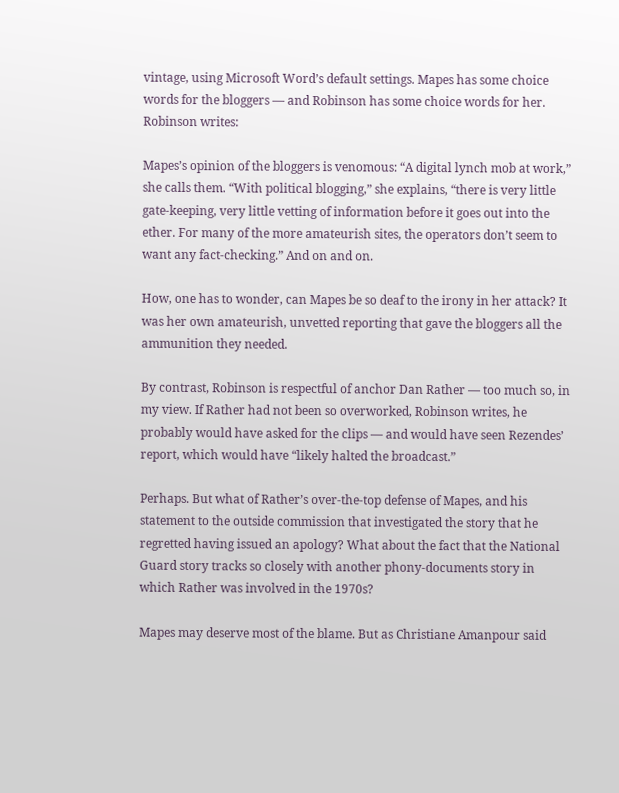vintage, using Microsoft Word’s default settings. Mapes has some choice words for the bloggers — and Robinson has some choice words for her. Robinson writes:

Mapes’s opinion of the bloggers is venomous: “A digital lynch mob at work,” she calls them. “With political blogging,” she explains, “there is very little gate-keeping, very little vetting of information before it goes out into the ether. For many of the more amateurish sites, the operators don’t seem to want any fact-checking.” And on and on.

How, one has to wonder, can Mapes be so deaf to the irony in her attack? It was her own amateurish, unvetted reporting that gave the bloggers all the ammunition they needed.

By contrast, Robinson is respectful of anchor Dan Rather — too much so, in my view. If Rather had not been so overworked, Robinson writes, he probably would have asked for the clips — and would have seen Rezendes’ report, which would have “likely halted the broadcast.”

Perhaps. But what of Rather’s over-the-top defense of Mapes, and his statement to the outside commission that investigated the story that he regretted having issued an apology? What about the fact that the National Guard story tracks so closely with another phony-documents story in which Rather was involved in the 1970s?

Mapes may deserve most of the blame. But as Christiane Amanpour said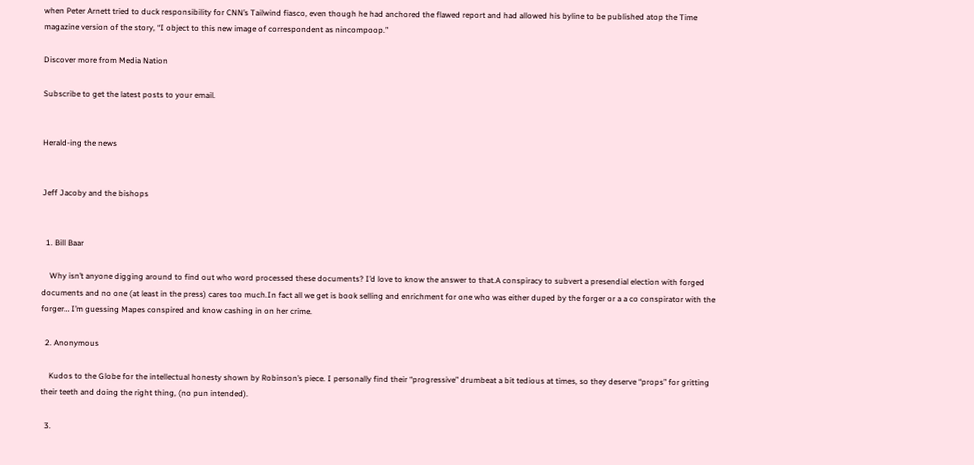when Peter Arnett tried to duck responsibility for CNN’s Tailwind fiasco, even though he had anchored the flawed report and had allowed his byline to be published atop the Time magazine version of the story, “I object to this new image of correspondent as nincompoop.”

Discover more from Media Nation

Subscribe to get the latest posts to your email.


Herald-ing the news


Jeff Jacoby and the bishops


  1. Bill Baar

    Why isn’t anyone digging around to find out who word processed these documents? I’d love to know the answer to that.A conspiracy to subvert a presendial election with forged documents and no one (at least in the press) cares too much.In fact all we get is book selling and enrichment for one who was either duped by the forger or a a co conspirator with the forger… I’m guessing Mapes conspired and know cashing in on her crime.

  2. Anonymous

    Kudos to the Globe for the intellectual honesty shown by Robinson’s piece. I personally find their “progressive” drumbeat a bit tedious at times, so they deserve “props” for gritting their teeth and doing the right thing, (no pun intended).

  3.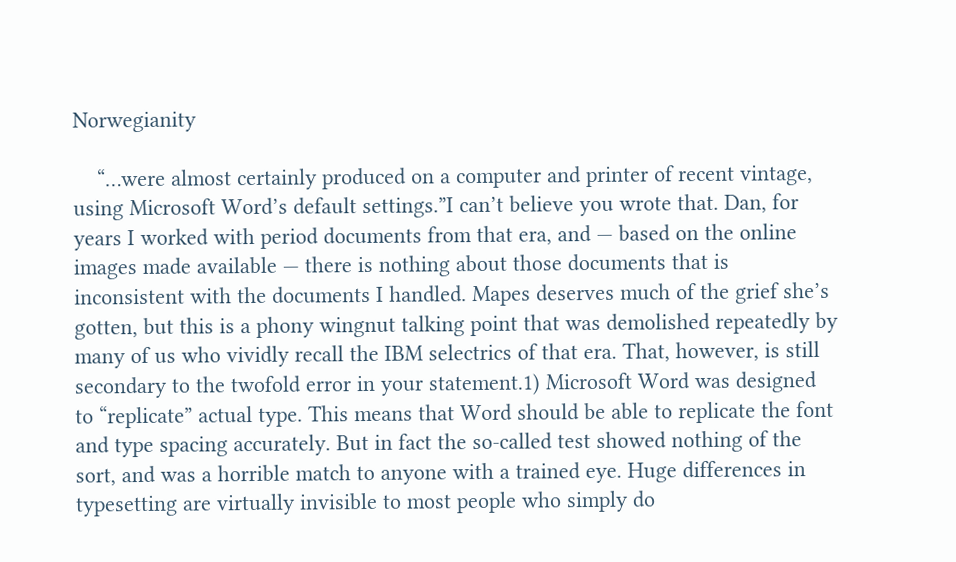Norwegianity

    “…were almost certainly produced on a computer and printer of recent vintage, using Microsoft Word’s default settings.”I can’t believe you wrote that. Dan, for years I worked with period documents from that era, and — based on the online images made available — there is nothing about those documents that is inconsistent with the documents I handled. Mapes deserves much of the grief she’s gotten, but this is a phony wingnut talking point that was demolished repeatedly by many of us who vividly recall the IBM selectrics of that era. That, however, is still secondary to the twofold error in your statement.1) Microsoft Word was designed to “replicate” actual type. This means that Word should be able to replicate the font and type spacing accurately. But in fact the so-called test showed nothing of the sort, and was a horrible match to anyone with a trained eye. Huge differences in typesetting are virtually invisible to most people who simply do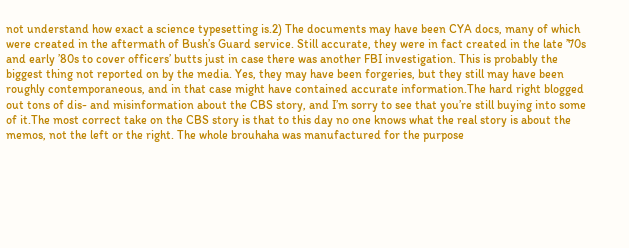not understand how exact a science typesetting is.2) The documents may have been CYA docs, many of which were created in the aftermath of Bush’s Guard service. Still accurate, they were in fact created in the late ’70s and early ’80s to cover officers’ butts just in case there was another FBI investigation. This is probably the biggest thing not reported on by the media. Yes, they may have been forgeries, but they still may have been roughly contemporaneous, and in that case might have contained accurate information.The hard right blogged out tons of dis- and misinformation about the CBS story, and I’m sorry to see that you’re still buying into some of it.The most correct take on the CBS story is that to this day no one knows what the real story is about the memos, not the left or the right. The whole brouhaha was manufactured for the purpose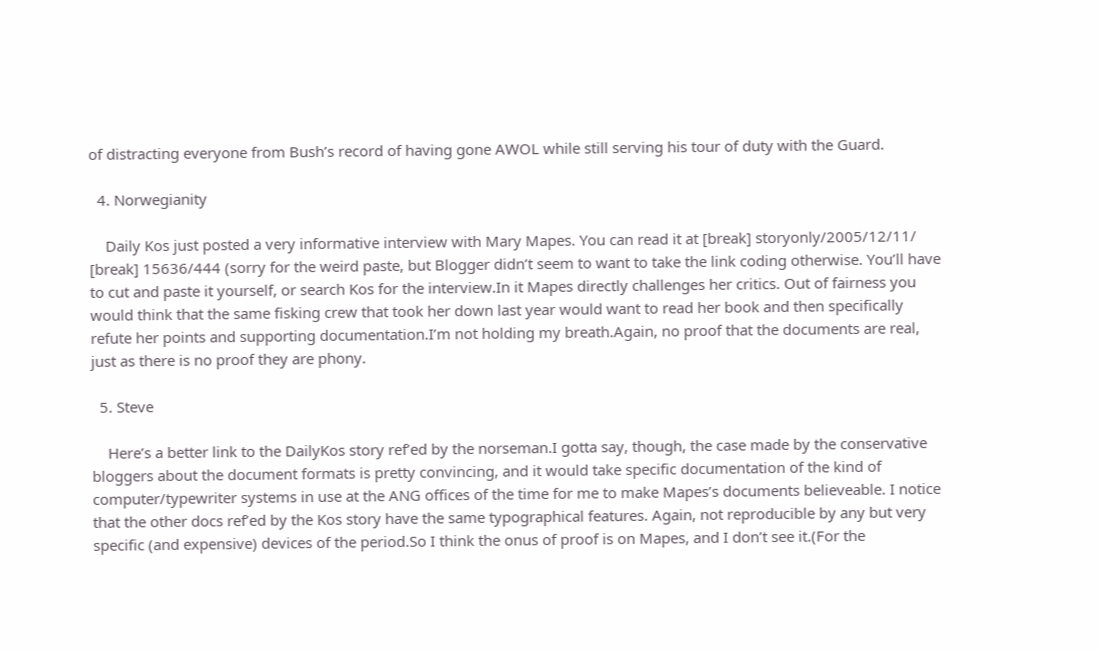of distracting everyone from Bush’s record of having gone AWOL while still serving his tour of duty with the Guard.

  4. Norwegianity

    Daily Kos just posted a very informative interview with Mary Mapes. You can read it at [break] storyonly/2005/12/11/ [break] 15636/444 (sorry for the weird paste, but Blogger didn’t seem to want to take the link coding otherwise. You’ll have to cut and paste it yourself, or search Kos for the interview.In it Mapes directly challenges her critics. Out of fairness you would think that the same fisking crew that took her down last year would want to read her book and then specifically refute her points and supporting documentation.I’m not holding my breath.Again, no proof that the documents are real, just as there is no proof they are phony.

  5. Steve

    Here’s a better link to the DailyKos story ref’ed by the norseman.I gotta say, though, the case made by the conservative bloggers about the document formats is pretty convincing, and it would take specific documentation of the kind of computer/typewriter systems in use at the ANG offices of the time for me to make Mapes’s documents believeable. I notice that the other docs ref’ed by the Kos story have the same typographical features. Again, not reproducible by any but very specific (and expensive) devices of the period.So I think the onus of proof is on Mapes, and I don’t see it.(For the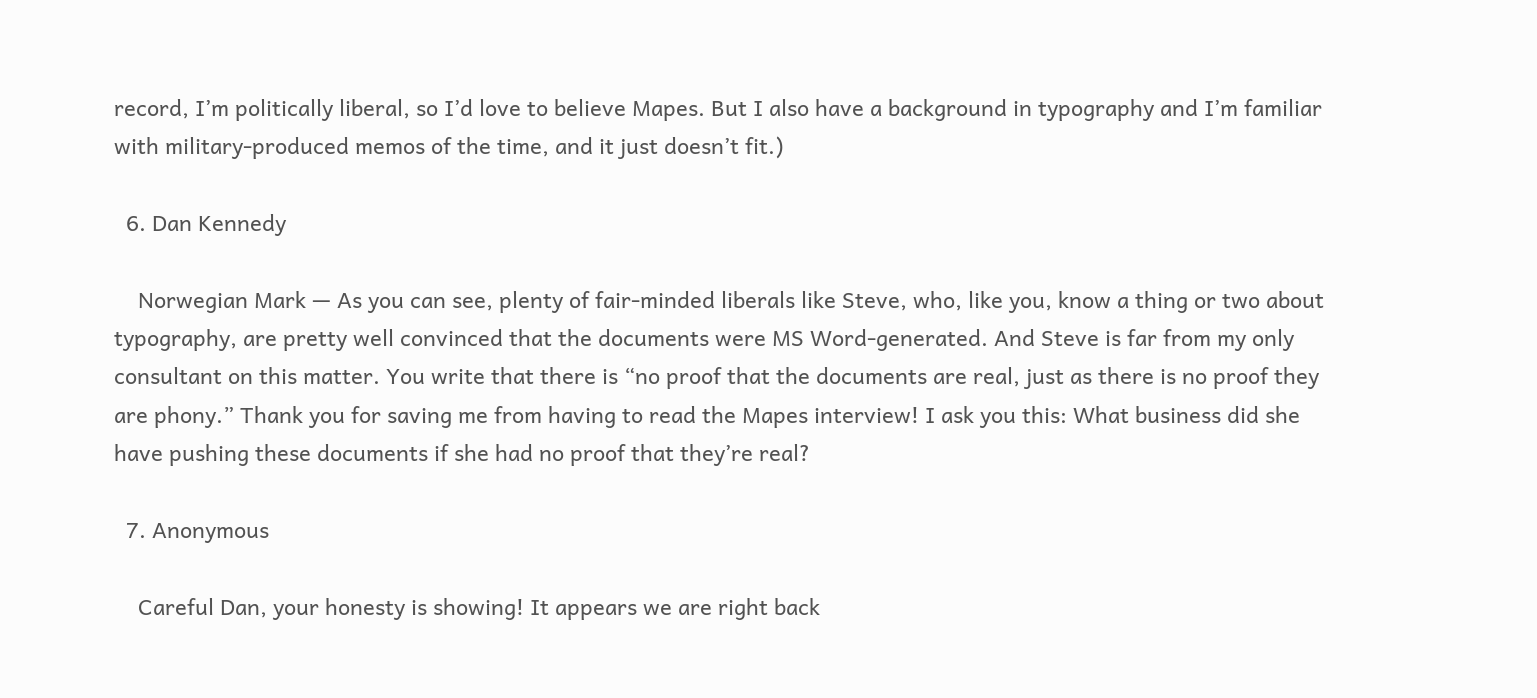record, I’m politically liberal, so I’d love to believe Mapes. But I also have a background in typography and I’m familiar with military-produced memos of the time, and it just doesn’t fit.)

  6. Dan Kennedy

    Norwegian Mark — As you can see, plenty of fair-minded liberals like Steve, who, like you, know a thing or two about typography, are pretty well convinced that the documents were MS Word-generated. And Steve is far from my only consultant on this matter. You write that there is “no proof that the documents are real, just as there is no proof they are phony.” Thank you for saving me from having to read the Mapes interview! I ask you this: What business did she have pushing these documents if she had no proof that they’re real?

  7. Anonymous

    Careful Dan, your honesty is showing! It appears we are right back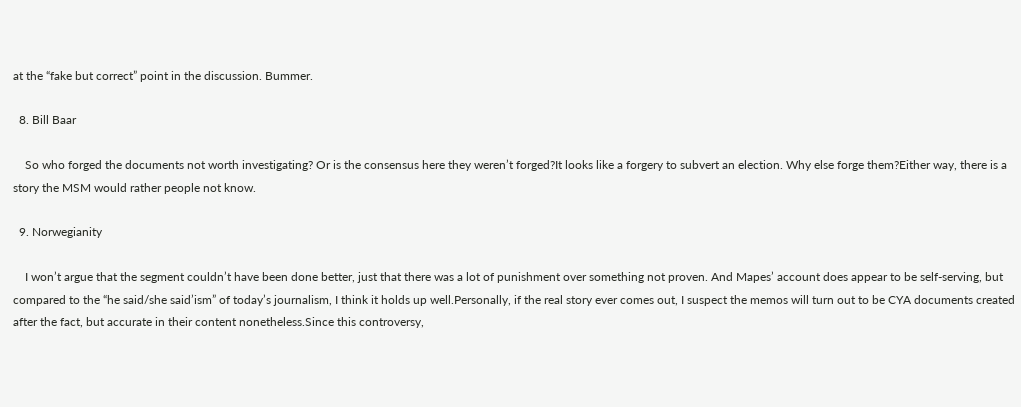at the “fake but correct” point in the discussion. Bummer.

  8. Bill Baar

    So who forged the documents not worth investigating? Or is the consensus here they weren’t forged?It looks like a forgery to subvert an election. Why else forge them?Either way, there is a story the MSM would rather people not know.

  9. Norwegianity

    I won’t argue that the segment couldn’t have been done better, just that there was a lot of punishment over something not proven. And Mapes’ account does appear to be self-serving, but compared to the “he said/she said’ism” of today’s journalism, I think it holds up well.Personally, if the real story ever comes out, I suspect the memos will turn out to be CYA documents created after the fact, but accurate in their content nonetheless.Since this controversy,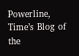Powerline, Time’s Blog of the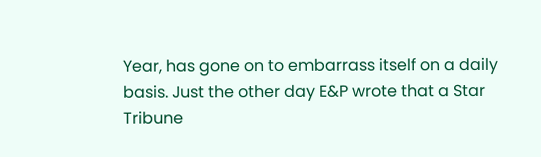Year, has gone on to embarrass itself on a daily basis. Just the other day E&P wrote that a Star Tribune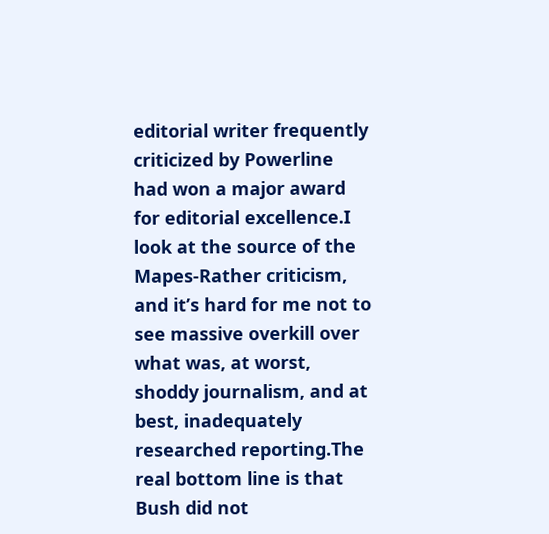editorial writer frequently criticized by Powerline had won a major award for editorial excellence.I look at the source of the Mapes-Rather criticism, and it’s hard for me not to see massive overkill over what was, at worst, shoddy journalism, and at best, inadequately researched reporting.The real bottom line is that Bush did not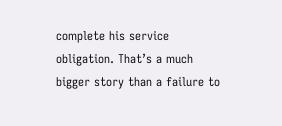complete his service obligation. That’s a much bigger story than a failure to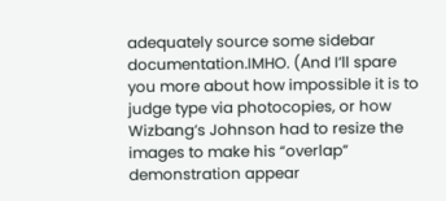adequately source some sidebar documentation.IMHO. (And I’ll spare you more about how impossible it is to judge type via photocopies, or how Wizbang’s Johnson had to resize the images to make his “overlap” demonstration appear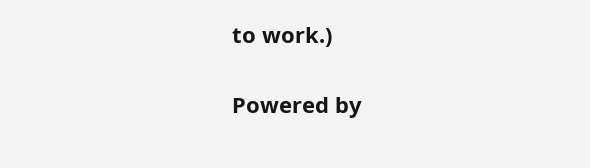to work.)

Powered by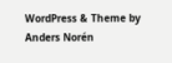WordPress & Theme by Anders Norén